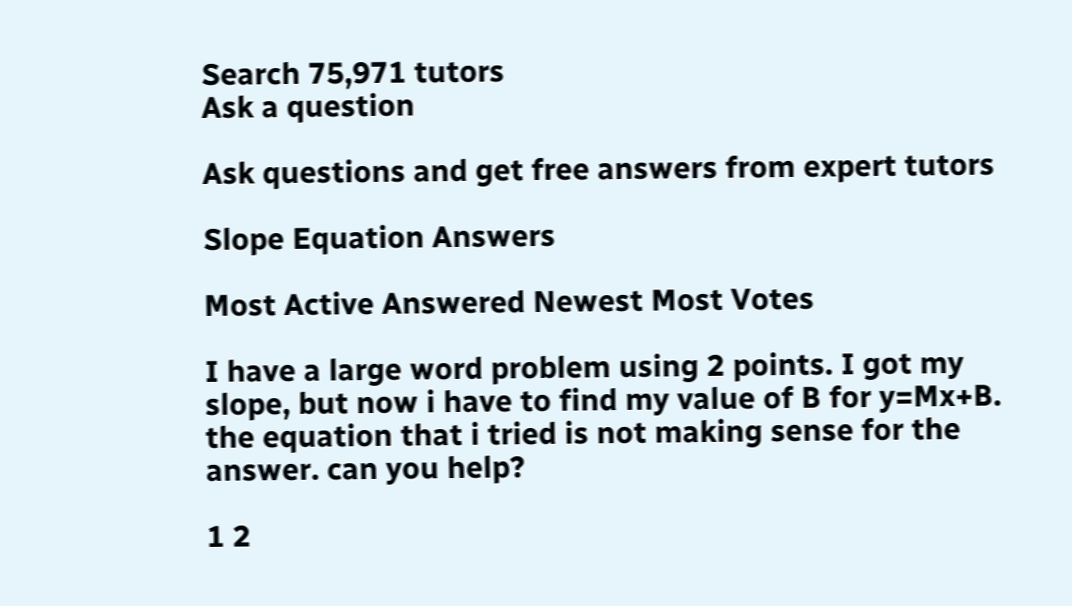Search 75,971 tutors
Ask a question

Ask questions and get free answers from expert tutors

Slope Equation Answers

Most Active Answered Newest Most Votes

I have a large word problem using 2 points. I got my slope, but now i have to find my value of B for y=Mx+B. the equation that i tried is not making sense for the answer. can you help?

1 2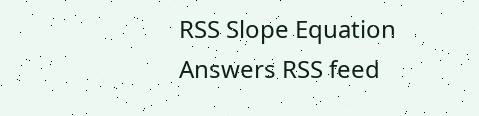RSS Slope Equation Answers RSS feed